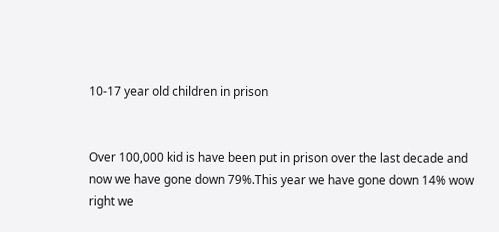10-17 year old children in prison


Over 100,000 kid is have been put in prison over the last decade and now we have gone down 79%.This year we have gone down 14% wow right we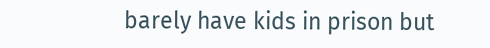barely have kids in prison but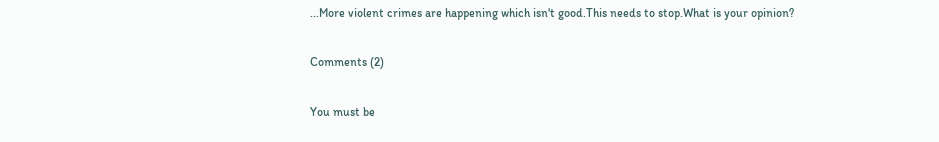...More violent crimes are happening which isn't good.This needs to stop.What is your opinion?

Comments (2)

You must be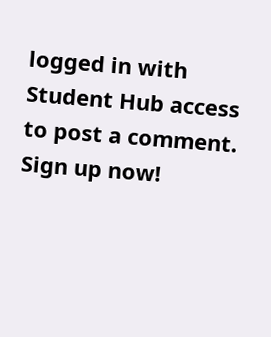logged in with Student Hub access to post a comment. Sign up now!